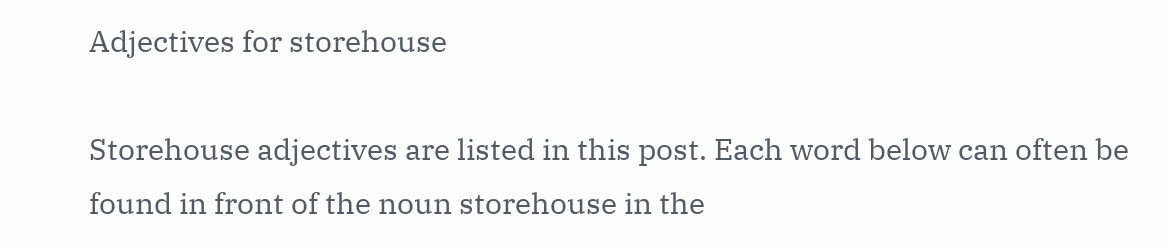Adjectives for storehouse

Storehouse adjectives are listed in this post. Each word below can often be found in front of the noun storehouse in the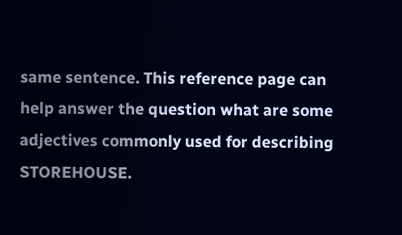same sentence. This reference page can help answer the question what are some adjectives commonly used for describing STOREHOUSE.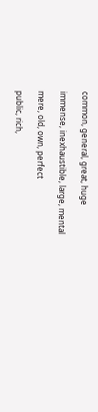common, general, great, huge

immense, inexhaustible, large, mental

mere, old, own, perfect

public, rich,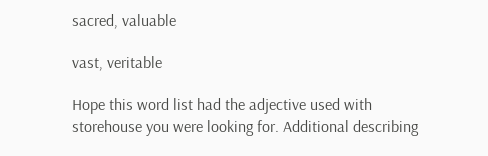sacred, valuable

vast, veritable

Hope this word list had the adjective used with storehouse you were looking for. Additional describing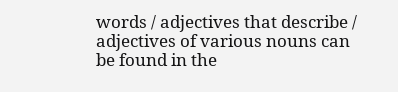words / adjectives that describe / adjectives of various nouns can be found in the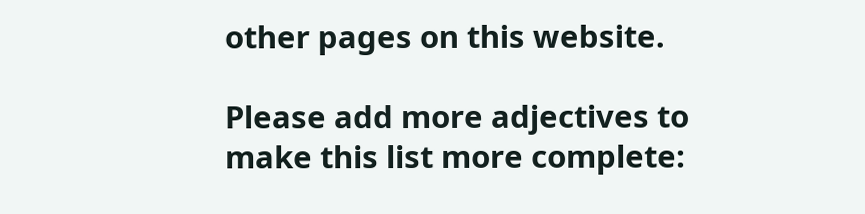other pages on this website.

Please add more adjectives to make this list more complete: